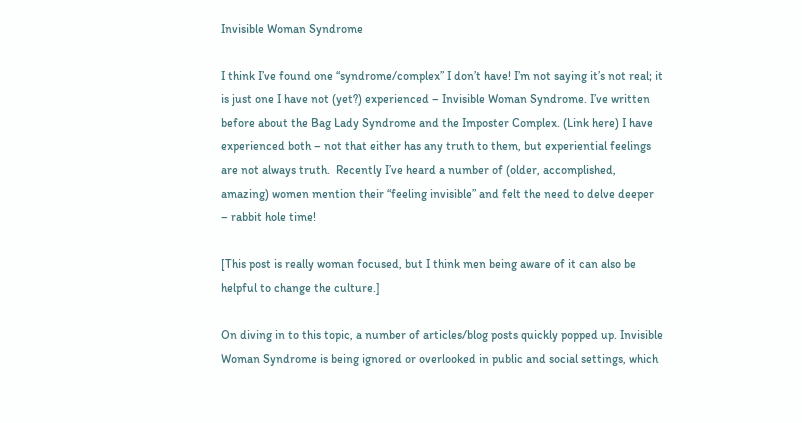Invisible Woman Syndrome

I think I’ve found one “syndrome/complex” I don’t have! I’m not saying it’s not real; it is just one I have not (yet?) experienced – Invisible Woman Syndrome. I’ve written before about the Bag Lady Syndrome and the Imposter Complex. (Link here) I have experienced both – not that either has any truth to them, but experiential feelings are not always truth.  Recently I’ve heard a number of (older, accomplished, amazing) women mention their “feeling invisible” and felt the need to delve deeper – rabbit hole time!

[This post is really woman focused, but I think men being aware of it can also be helpful to change the culture.]

On diving in to this topic, a number of articles/blog posts quickly popped up. Invisible Woman Syndrome is being ignored or overlooked in public and social settings, which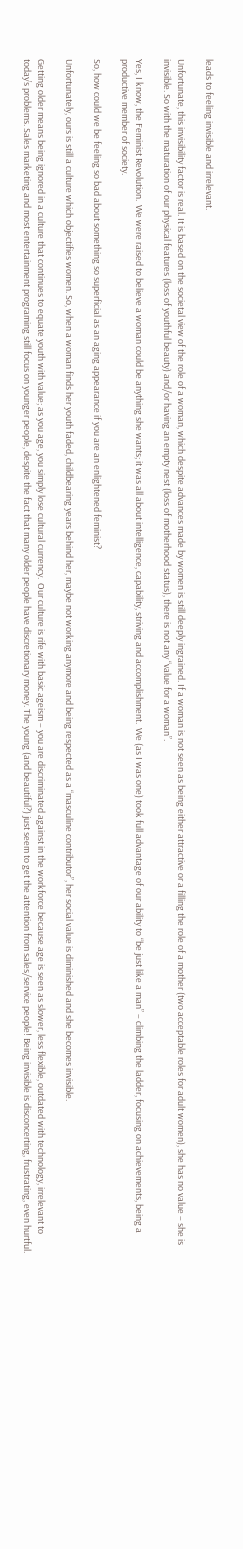leads to feeling invisible and irrelevant.

Unfortunate, this invisibility factor is real. It is based on the societal view of the role of a woman, which despite advances made by women is still deeply ingrained. If a woman is not seen as being either attractive or a filling the role of a mother (two acceptable roles for adult women), she has no value – she is invisible. So with the maturation of our physical features (loss of youthful beauty) and/or having an empty nest (loss of motherhood status), there is not any “value for a woman”.

Yes, I know, the Feminist Revolution.  We were raised to believe a woman could be anything she wants; it was all about intelligence, capability, striving and accomplishment.  We (as I was one) took full advantage of our ability to “be just like a man” – climbing the ladder, focusing on achievements, being a productive member of society.

So, how could we be feeling so bad about something so superficial as an aging appearance if you are an enlightened feminist?

Unfortunately, ours is still a culture which objectifies women. So, when a woman finds her youth faded, childbearing years behind her, maybe not working anymore and being respected as a “masculine contributor”, her social value is diminished and she becomes invisible.

Getting older means being ignored in a culture that continues to equate youth with value; as you age, you simply lose cultural currency.  Our culture is rife with basic ageism – you are discriminated against in the workforce because age is seen as slower, less flexible, outdated with technology, irrelevant to today’s problems. Sales marketing and most entertainment programing still focus on younger people, despite the fact that many older people have discretionary money. The young (and beautiful?) just seem to get the attention from sales/service people! Being invisible is disconcerting, frustrating, even hurtful.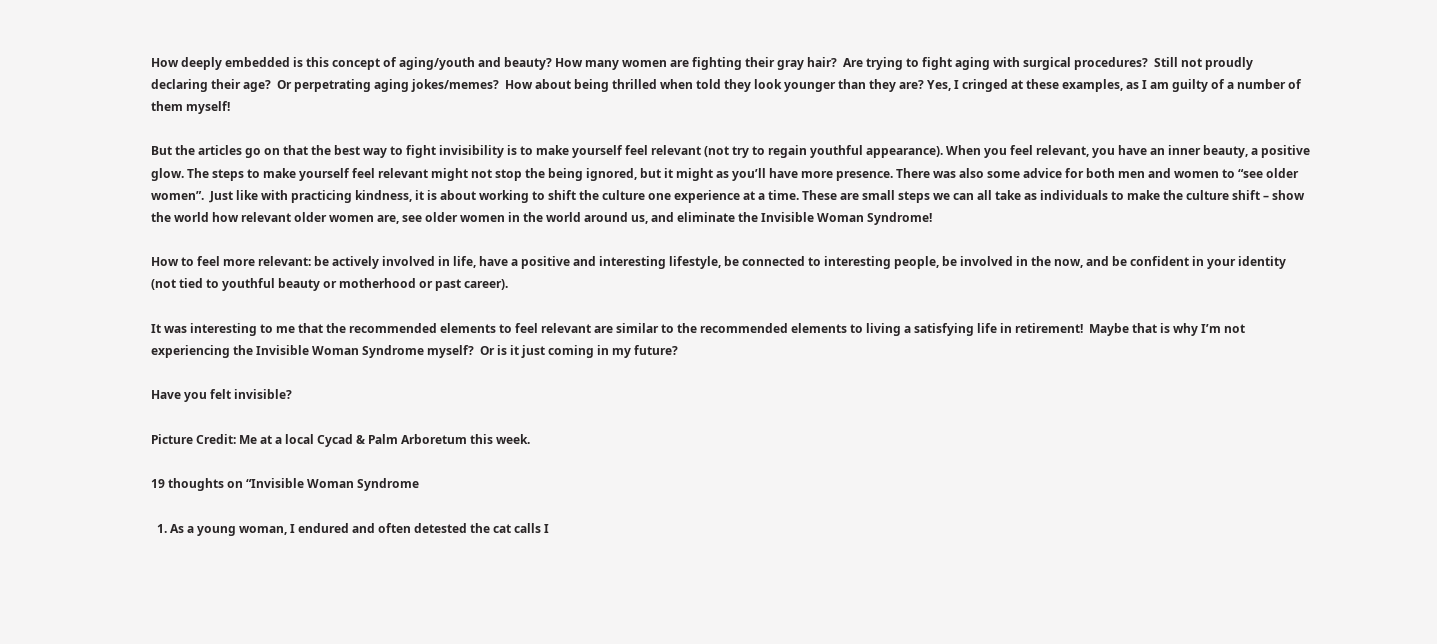How deeply embedded is this concept of aging/youth and beauty? How many women are fighting their gray hair?  Are trying to fight aging with surgical procedures?  Still not proudly declaring their age?  Or perpetrating aging jokes/memes?  How about being thrilled when told they look younger than they are? Yes, I cringed at these examples, as I am guilty of a number of them myself!

But the articles go on that the best way to fight invisibility is to make yourself feel relevant (not try to regain youthful appearance). When you feel relevant, you have an inner beauty, a positive glow. The steps to make yourself feel relevant might not stop the being ignored, but it might as you’ll have more presence. There was also some advice for both men and women to “see older women”.  Just like with practicing kindness, it is about working to shift the culture one experience at a time. These are small steps we can all take as individuals to make the culture shift – show the world how relevant older women are, see older women in the world around us, and eliminate the Invisible Woman Syndrome!

How to feel more relevant: be actively involved in life, have a positive and interesting lifestyle, be connected to interesting people, be involved in the now, and be confident in your identity (not tied to youthful beauty or motherhood or past career).

It was interesting to me that the recommended elements to feel relevant are similar to the recommended elements to living a satisfying life in retirement!  Maybe that is why I’m not experiencing the Invisible Woman Syndrome myself?  Or is it just coming in my future?

Have you felt invisible?

Picture Credit: Me at a local Cycad & Palm Arboretum this week.

19 thoughts on “Invisible Woman Syndrome

  1. As a young woman, I endured and often detested the cat calls I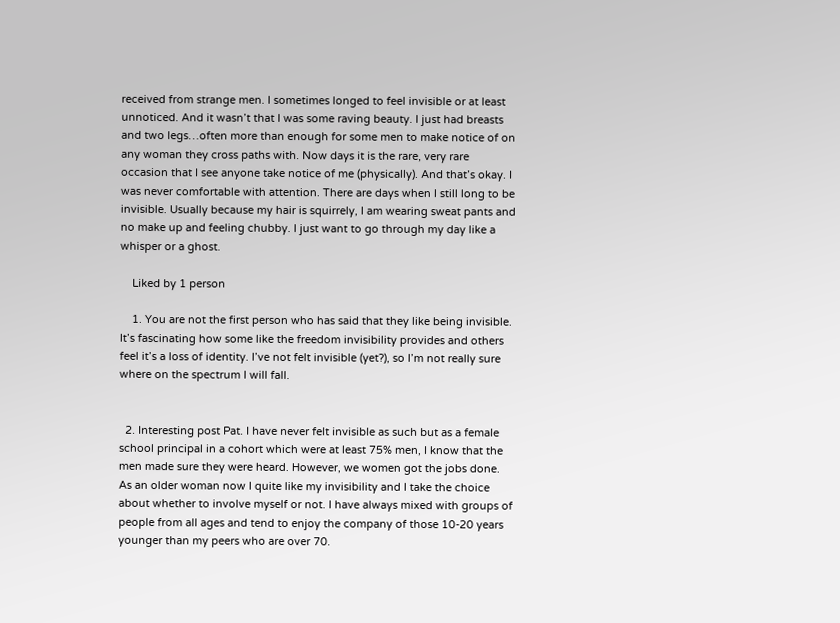received from strange men. I sometimes longed to feel invisible or at least unnoticed. And it wasn’t that I was some raving beauty. I just had breasts and two legs…often more than enough for some men to make notice of on any woman they cross paths with. Now days it is the rare, very rare occasion that I see anyone take notice of me (physically). And that’s okay. I was never comfortable with attention. There are days when I still long to be invisible. Usually because my hair is squirrely, I am wearing sweat pants and no make up and feeling chubby. I just want to go through my day like a whisper or a ghost.

    Liked by 1 person

    1. You are not the first person who has said that they like being invisible. It’s fascinating how some like the freedom invisibility provides and others feel it’s a loss of identity. I’ve not felt invisible (yet?), so I’m not really sure where on the spectrum I will fall.


  2. Interesting post Pat. I have never felt invisible as such but as a female school principal in a cohort which were at least 75% men, I know that the men made sure they were heard. However, we women got the jobs done. As an older woman now I quite like my invisibility and I take the choice about whether to involve myself or not. I have always mixed with groups of people from all ages and tend to enjoy the company of those 10-20 years younger than my peers who are over 70.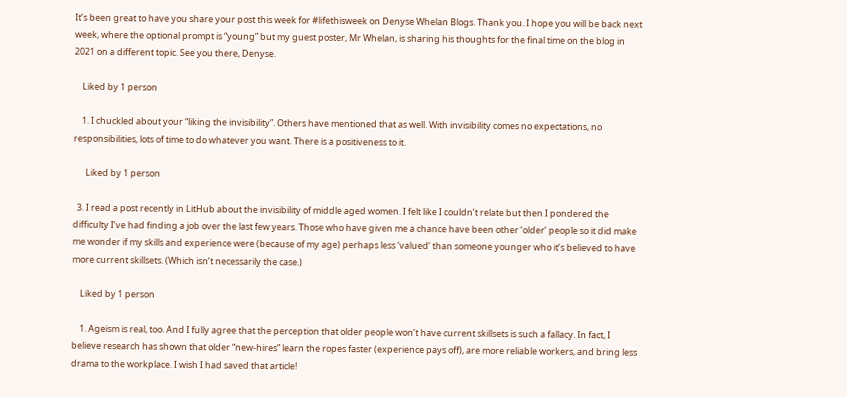It’s been great to have you share your post this week for #lifethisweek on Denyse Whelan Blogs. Thank you. I hope you will be back next week, where the optional prompt is “young” but my guest poster, Mr Whelan, is sharing his thoughts for the final time on the blog in 2021 on a different topic. See you there, Denyse.

    Liked by 1 person

    1. I chuckled about your “liking the invisibility”. Others have mentioned that as well. With invisibility comes no expectations, no responsibilities, lots of time to do whatever you want. There is a positiveness to it.

      Liked by 1 person

  3. I read a post recently in LitHub about the invisibility of middle aged women. I felt like I couldn’t relate but then I pondered the difficulty I’ve had finding a job over the last few years. Those who have given me a chance have been other ‘older’ people so it did make me wonder if my skills and experience were (because of my age) perhaps less ‘valued’ than someone younger who it’s believed to have more current skillsets. (Which isn’t necessarily the case.)

    Liked by 1 person

    1. Ageism is real, too. And I fully agree that the perception that older people won’t have current skillsets is such a fallacy. In fact, I believe research has shown that older “new-hires” learn the ropes faster (experience pays off), are more reliable workers, and bring less drama to the workplace. I wish I had saved that article!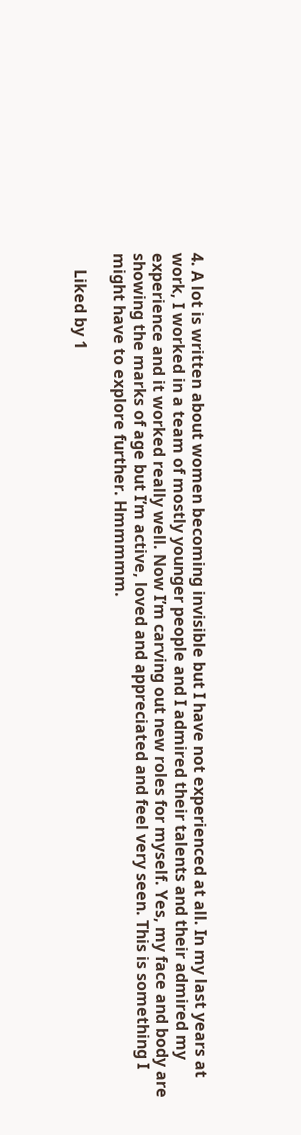4. A lot is written about women becoming invisible but I have not experienced at all. In my last years at work, I worked in a team of mostly younger people and I admired their talents and their admired my experience and it worked really well. Now I’m carving out new roles for myself. Yes, my face and body are showing the marks of age but I’m active, loved and appreciated and feel very seen. This is something I might have to explore further. Hmmmmm.

    Liked by 1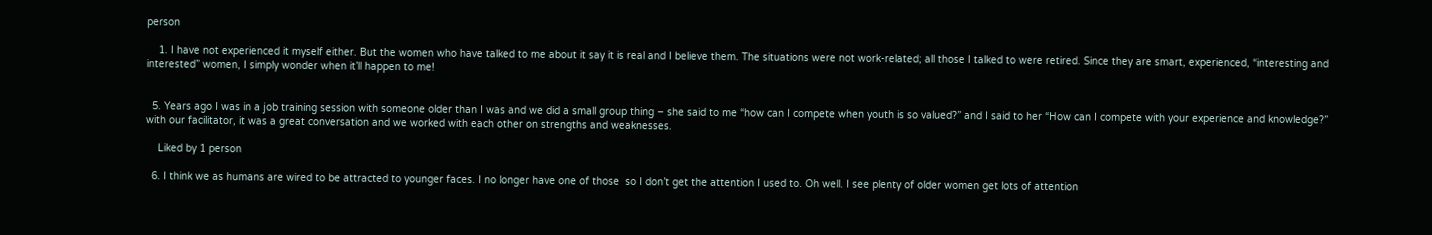person

    1. I have not experienced it myself either. But the women who have talked to me about it say it is real and I believe them. The situations were not work-related; all those I talked to were retired. Since they are smart, experienced, “interesting and interested” women, I simply wonder when it’ll happen to me!


  5. Years ago I was in a job training session with someone older than I was and we did a small group thing – she said to me “how can I compete when youth is so valued?” and I said to her “How can I compete with your experience and knowledge?” with our facilitator, it was a great conversation and we worked with each other on strengths and weaknesses.

    Liked by 1 person

  6. I think we as humans are wired to be attracted to younger faces. I no longer have one of those  so I don’t get the attention I used to. Oh well. I see plenty of older women get lots of attention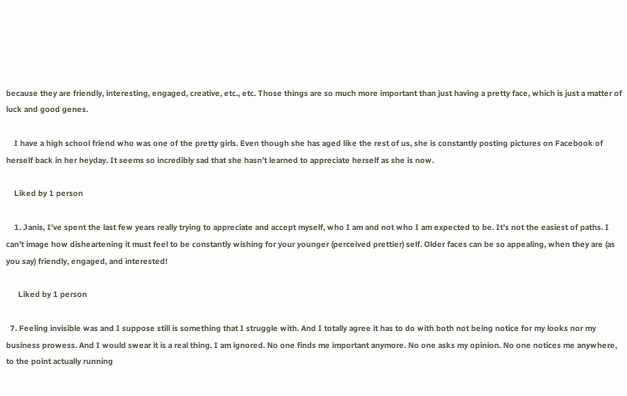because they are friendly, interesting, engaged, creative, etc., etc. Those things are so much more important than just having a pretty face, which is just a matter of luck and good genes.

    I have a high school friend who was one of the pretty girls. Even though she has aged like the rest of us, she is constantly posting pictures on Facebook of herself back in her heyday. It seems so incredibly sad that she hasn’t learned to appreciate herself as she is now.

    Liked by 1 person

    1. Janis, I’ve spent the last few years really trying to appreciate and accept myself, who I am and not who I am expected to be. It’s not the easiest of paths. I can’t image how disheartening it must feel to be constantly wishing for your younger (perceived prettier) self. Older faces can be so appealing, when they are (as you say) friendly, engaged, and interested!

      Liked by 1 person

  7. Feeling invisible was and I suppose still is something that I struggle with. And I totally agree it has to do with both not being notice for my looks nor my business prowess. And I would swear it is a real thing. I am ignored. No one finds me important anymore. No one asks my opinion. No one notices me anywhere, to the point actually running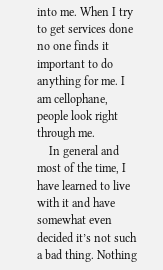into me. When I try to get services done no one finds it important to do anything for me. I am cellophane, people look right through me.
    In general and most of the time, I have learned to live with it and have somewhat even decided it’s not such a bad thing. Nothing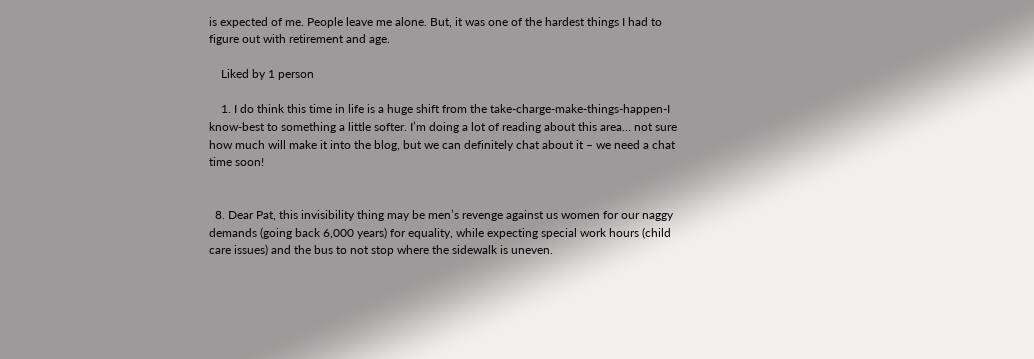is expected of me. People leave me alone. But, it was one of the hardest things I had to figure out with retirement and age.

    Liked by 1 person

    1. I do think this time in life is a huge shift from the take-charge-make-things-happen-I know-best to something a little softer. I’m doing a lot of reading about this area… not sure how much will make it into the blog, but we can definitely chat about it – we need a chat time soon!


  8. Dear Pat, this invisibility thing may be men’s revenge against us women for our naggy demands (going back 6,000 years) for equality, while expecting special work hours (child care issues) and the bus to not stop where the sidewalk is uneven.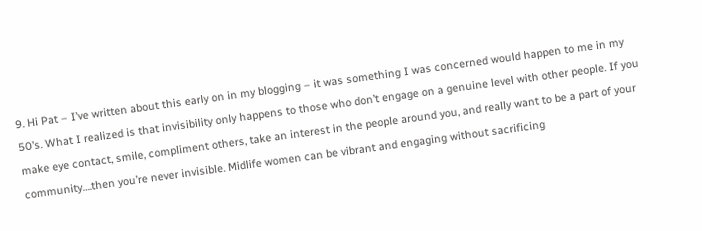9. Hi Pat – I’ve written about this early on in my blogging – it was something I was concerned would happen to me in my 50’s. What I realized is that invisibility only happens to those who don’t engage on a genuine level with other people. If you make eye contact, smile, compliment others, take an interest in the people around you, and really want to be a part of your community….then you’re never invisible. Midlife women can be vibrant and engaging without sacrificing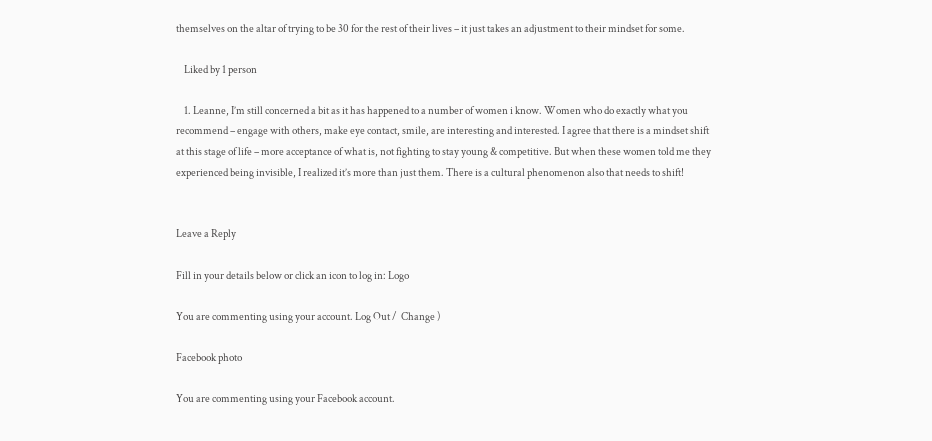themselves on the altar of trying to be 30 for the rest of their lives – it just takes an adjustment to their mindset for some.

    Liked by 1 person

    1. Leanne, I’m still concerned a bit as it has happened to a number of women i know. Women who do exactly what you recommend – engage with others, make eye contact, smile, are interesting and interested. I agree that there is a mindset shift at this stage of life – more acceptance of what is, not fighting to stay young & competitive. But when these women told me they experienced being invisible, I realized it’s more than just them. There is a cultural phenomenon also that needs to shift!


Leave a Reply

Fill in your details below or click an icon to log in: Logo

You are commenting using your account. Log Out /  Change )

Facebook photo

You are commenting using your Facebook account.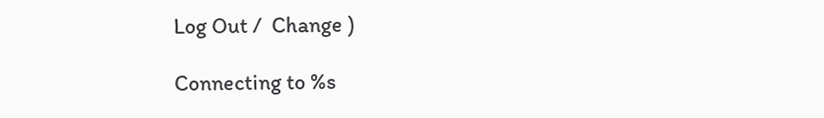Log Out /  Change )

Connecting to %s